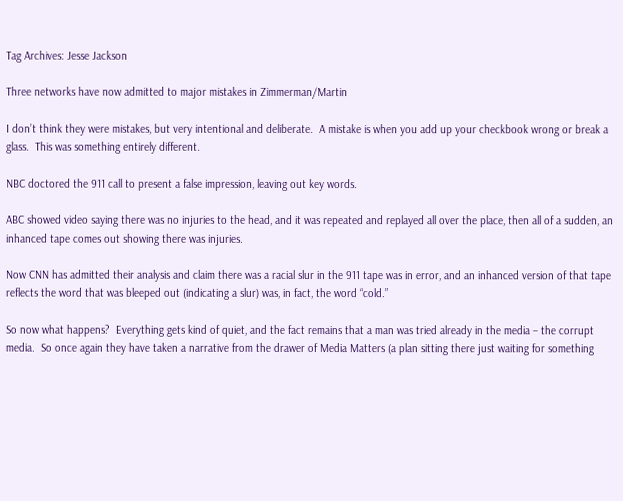Tag Archives: Jesse Jackson

Three networks have now admitted to major mistakes in Zimmerman/Martin

I don’t think they were mistakes, but very intentional and deliberate.  A mistake is when you add up your checkbook wrong or break a glass.  This was something entirely different.

NBC doctored the 911 call to present a false impression, leaving out key words.

ABC showed video saying there was no injuries to the head, and it was repeated and replayed all over the place, then all of a sudden, an inhanced tape comes out showing there was injuries.

Now CNN has admitted their analysis and claim there was a racial slur in the 911 tape was in error, and an inhanced version of that tape reflects the word that was bleeped out (indicating a slur) was, in fact, the word “cold.”

So now what happens?  Everything gets kind of quiet, and the fact remains that a man was tried already in the media – the corrupt media.  So once again they have taken a narrative from the drawer of Media Matters (a plan sitting there just waiting for something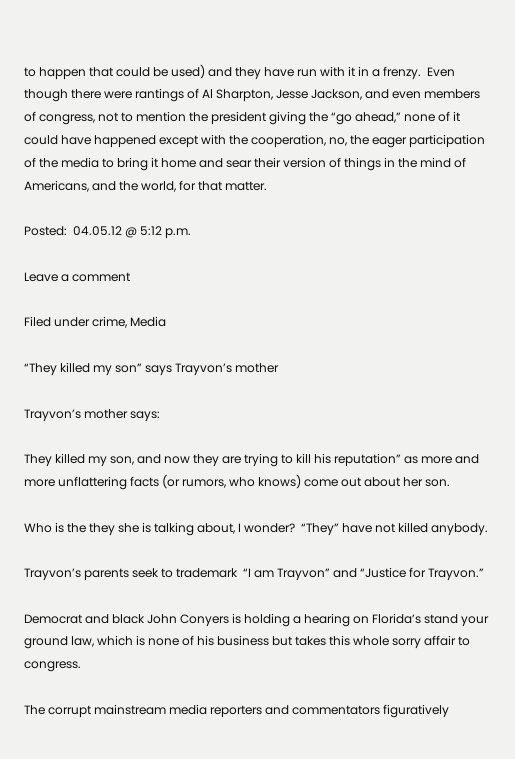to happen that could be used) and they have run with it in a frenzy.  Even though there were rantings of Al Sharpton, Jesse Jackson, and even members of congress, not to mention the president giving the “go ahead,” none of it could have happened except with the cooperation, no, the eager participation of the media to bring it home and sear their version of things in the mind of Americans, and the world, for that matter.

Posted:  04.05.12 @ 5:12 p.m.

Leave a comment

Filed under crime, Media

“They killed my son” says Trayvon’s mother

Trayvon’s mother says:

They killed my son, and now they are trying to kill his reputation” as more and more unflattering facts (or rumors, who knows) come out about her son.

Who is the they she is talking about, I wonder?  “They” have not killed anybody.

Trayvon’s parents seek to trademark  “I am Trayvon” and “Justice for Trayvon.”

Democrat and black John Conyers is holding a hearing on Florida’s stand your ground law, which is none of his business but takes this whole sorry affair to congress.

The corrupt mainstream media reporters and commentators figuratively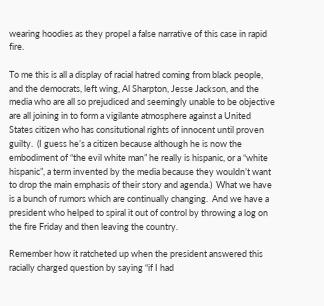wearing hoodies as they propel a false narrative of this case in rapid fire.

To me this is all a display of racial hatred coming from black people, and the democrats, left wing, Al Sharpton, Jesse Jackson, and the media who are all so prejudiced and seemingly unable to be objective are all joining in to form a vigilante atmosphere against a United States citizen who has consitutional rights of innocent until proven guilty.  (I guess he’s a citizen because although he is now the embodiment of “the evil white man” he really is hispanic, or a “white hispanic”, a term invented by the media because they wouldn’t want to drop the main emphasis of their story and agenda.)  What we have is a bunch of rumors which are continually changing.  And we have a president who helped to spiral it out of control by throwing a log on the fire Friday and then leaving the country.

Remember how it ratcheted up when the president answered this racially charged question by saying “if I had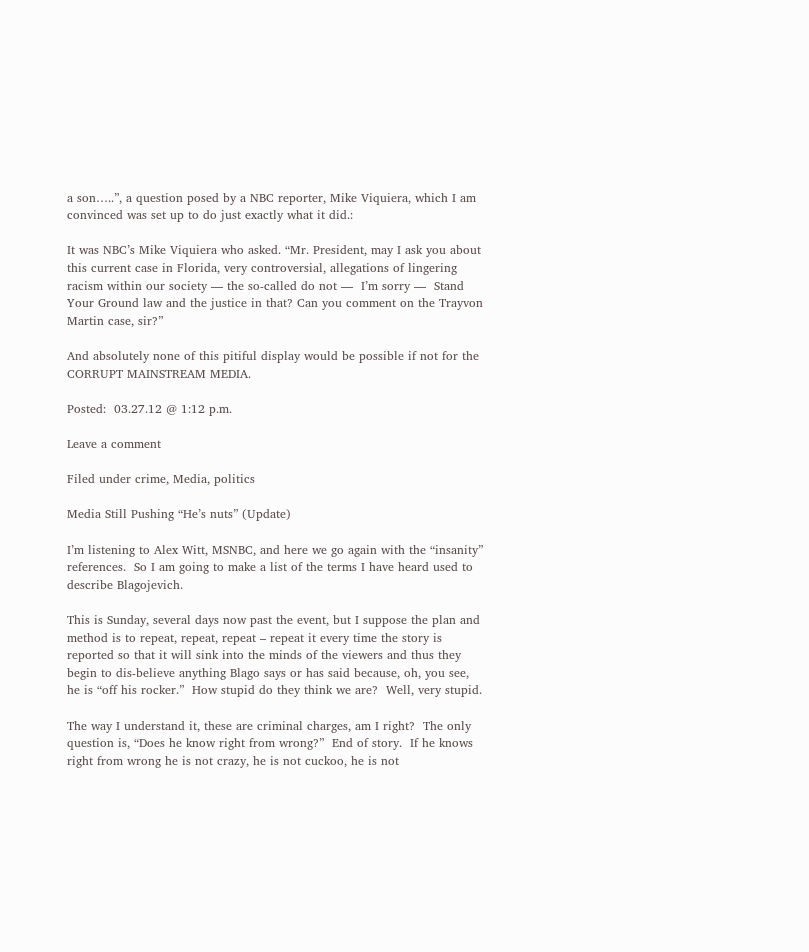a son…..”, a question posed by a NBC reporter, Mike Viquiera, which I am convinced was set up to do just exactly what it did.:

It was NBC’s Mike Viquiera who asked. “Mr. President, may I ask you about this current case in Florida, very controversial, allegations of lingering racism within our society — the so-called do not —  I’m sorry —  Stand Your Ground law and the justice in that? Can you comment on the Trayvon Martin case, sir?”

And absolutely none of this pitiful display would be possible if not for the CORRUPT MAINSTREAM MEDIA.

Posted:  03.27.12 @ 1:12 p.m.

Leave a comment

Filed under crime, Media, politics

Media Still Pushing “He’s nuts” (Update)

I’m listening to Alex Witt, MSNBC, and here we go again with the “insanity” references.  So I am going to make a list of the terms I have heard used to describe Blagojevich.

This is Sunday, several days now past the event, but I suppose the plan and method is to repeat, repeat, repeat – repeat it every time the story is reported so that it will sink into the minds of the viewers and thus they begin to dis-believe anything Blago says or has said because, oh, you see, he is “off his rocker.”  How stupid do they think we are?  Well, very stupid.

The way I understand it, these are criminal charges, am I right?  The only question is, “Does he know right from wrong?”  End of story.  If he knows right from wrong he is not crazy, he is not cuckoo, he is not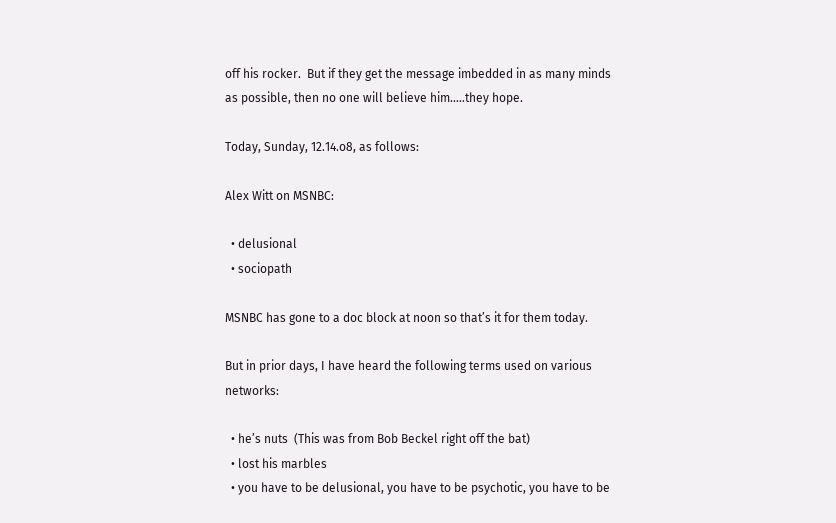off his rocker.  But if they get the message imbedded in as many minds as possible, then no one will believe him…..they hope.

Today, Sunday, 12.14.o8, as follows:

Alex Witt on MSNBC:

  • delusional
  • sociopath

MSNBC has gone to a doc block at noon so that’s it for them today.

But in prior days, I have heard the following terms used on various networks:

  • he’s nuts  (This was from Bob Beckel right off the bat)
  • lost his marbles
  • you have to be delusional, you have to be psychotic, you have to be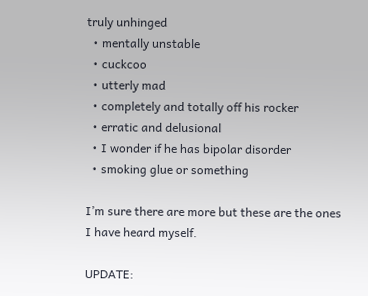truly unhinged
  • mentally unstable
  • cuckcoo
  • utterly mad
  • completely and totally off his rocker
  • erratic and delusional
  • I wonder if he has bipolar disorder
  • smoking glue or something

I’m sure there are more but these are the ones I have heard myself.

UPDATE: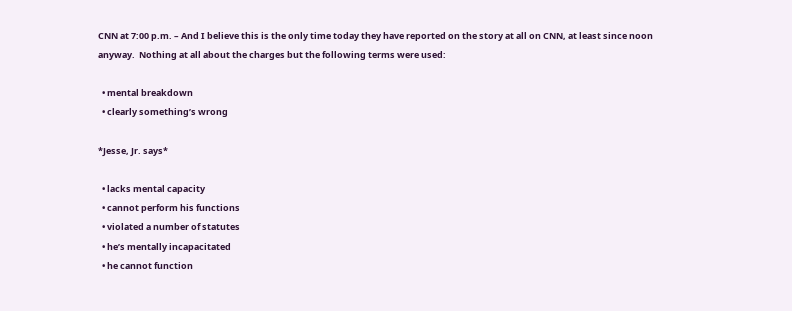CNN at 7:00 p.m. – And I believe this is the only time today they have reported on the story at all on CNN, at least since noon anyway.  Nothing at all about the charges but the following terms were used:

  • mental breakdown
  • clearly something’s wrong

*Jesse, Jr. says*

  • lacks mental capacity
  • cannot perform his functions
  • violated a number of statutes
  • he’s mentally incapacitated
  • he cannot function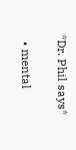*Dr. Phil says*

  • mental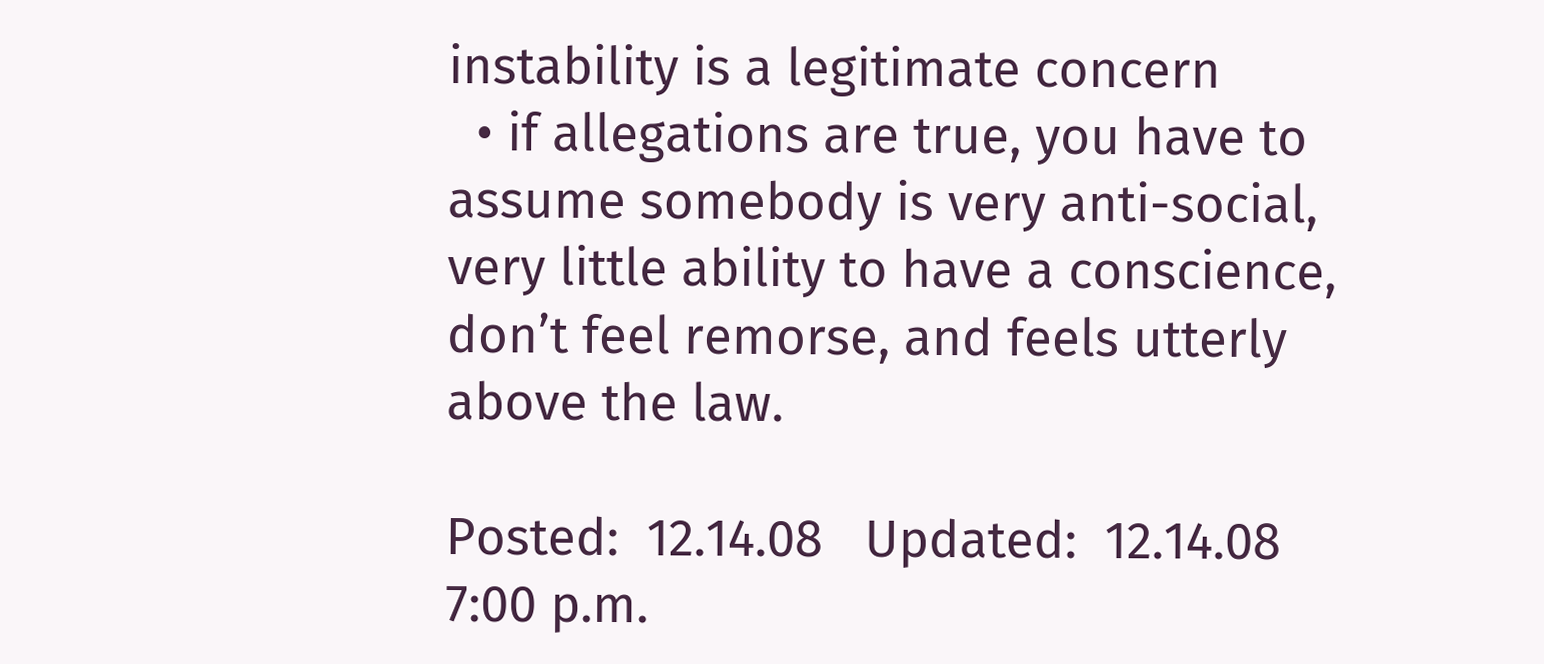instability is a legitimate concern
  • if allegations are true, you have to assume somebody is very anti-social, very little ability to have a conscience, don’t feel remorse, and feels utterly above the law.

Posted:  12.14.08   Updated:  12.14.08   7:00 p.m.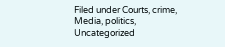Filed under Courts, crime, Media, politics, Uncategorized